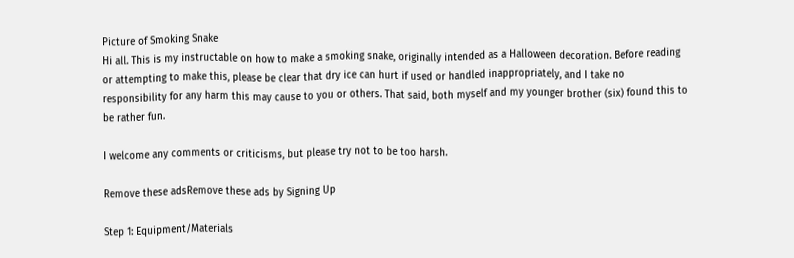Picture of Smoking Snake
Hi all. This is my instructable on how to make a smoking snake, originally intended as a Halloween decoration. Before reading or attempting to make this, please be clear that dry ice can hurt if used or handled inappropriately, and I take no responsibility for any harm this may cause to you or others. That said, both myself and my younger brother (six) found this to be rather fun.

I welcome any comments or criticisms, but please try not to be too harsh.

Remove these adsRemove these ads by Signing Up

Step 1: Equipment/Materials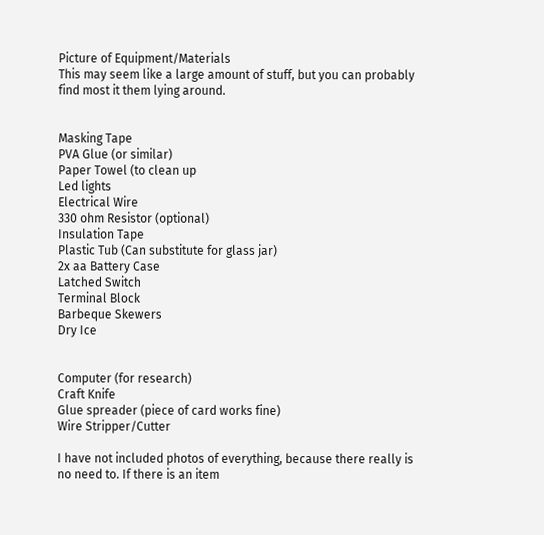Picture of Equipment/Materials
This may seem like a large amount of stuff, but you can probably find most it them lying around.


Masking Tape
PVA Glue (or similar)
Paper Towel (to clean up
Led lights
Electrical Wire
330 ohm Resistor (optional)
Insulation Tape
Plastic Tub (Can substitute for glass jar)
2x aa Battery Case
Latched Switch
Terminal Block
Barbeque Skewers
Dry Ice


Computer (for research)
Craft Knife
Glue spreader (piece of card works fine)
Wire Stripper/Cutter

I have not included photos of everything, because there really is no need to. If there is an item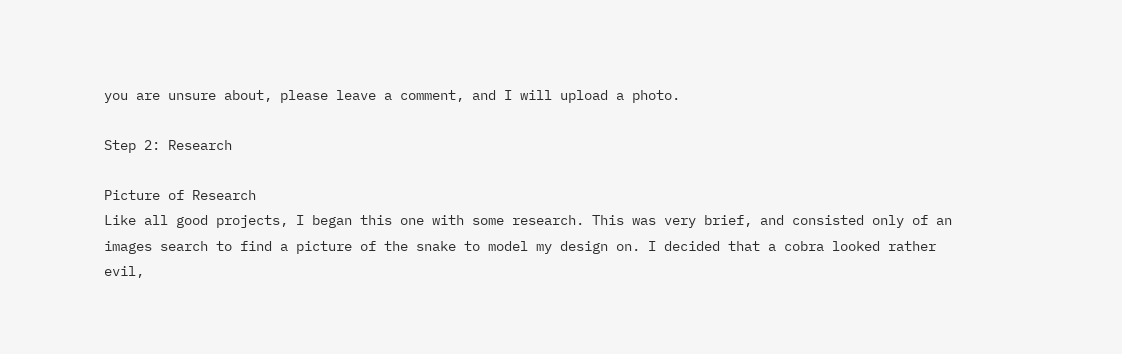you are unsure about, please leave a comment, and I will upload a photo.

Step 2: Research

Picture of Research
Like all good projects, I began this one with some research. This was very brief, and consisted only of an images search to find a picture of the snake to model my design on. I decided that a cobra looked rather evil,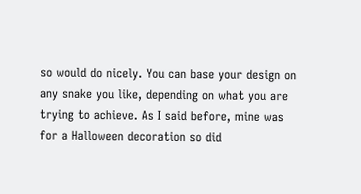so would do nicely. You can base your design on any snake you like, depending on what you are trying to achieve. As I said before, mine was for a Halloween decoration so did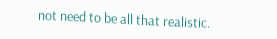not need to be all that realistic.